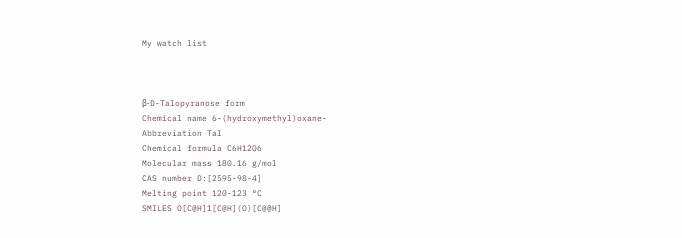My watch list



β-D-Talopyranose form
Chemical name 6-(hydroxymethyl)oxane-
Abbreviation Tal
Chemical formula C6H12O6
Molecular mass 180.16 g/mol
CAS number D:[2595-98-4]
Melting point 120-123 °C
SMILES O[C@H]1[C@H](O)[C@@H]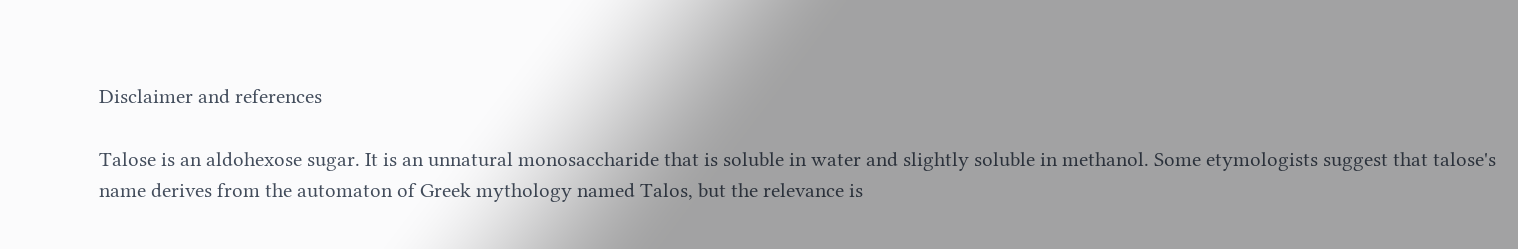Disclaimer and references

Talose is an aldohexose sugar. It is an unnatural monosaccharide that is soluble in water and slightly soluble in methanol. Some etymologists suggest that talose's name derives from the automaton of Greek mythology named Talos, but the relevance is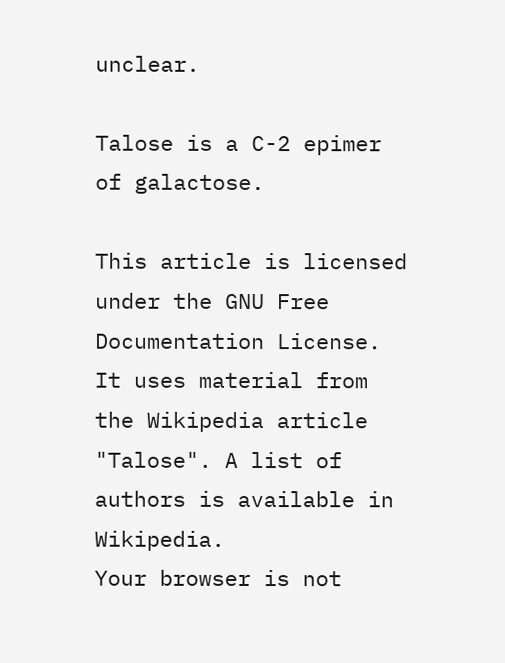unclear.

Talose is a C-2 epimer of galactose.

This article is licensed under the GNU Free Documentation License. It uses material from the Wikipedia article "Talose". A list of authors is available in Wikipedia.
Your browser is not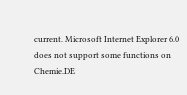current. Microsoft Internet Explorer 6.0 does not support some functions on Chemie.DE